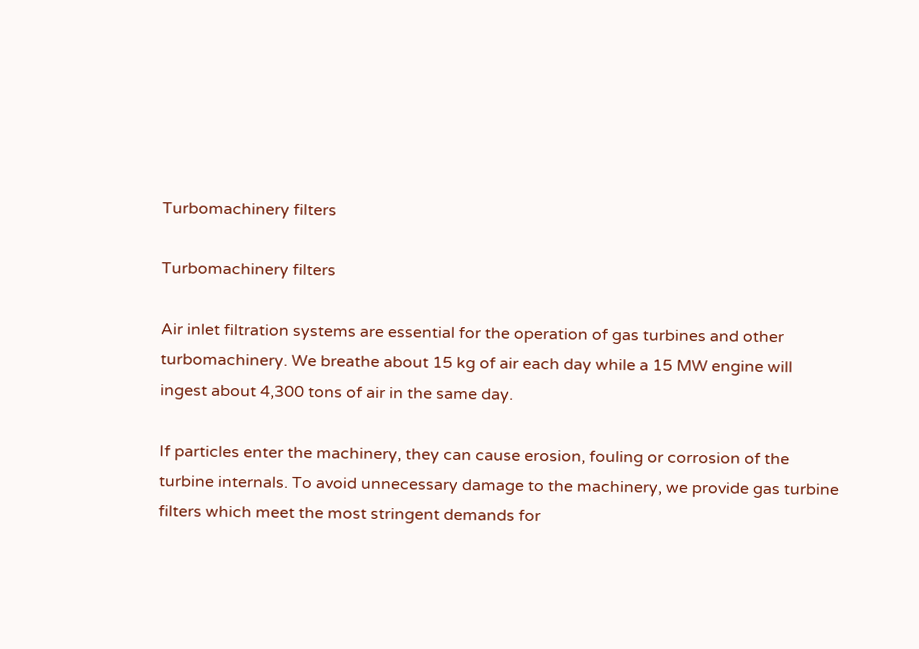Turbomachinery filters

Turbomachinery filters

Air inlet filtration systems are essential for the operation of gas turbines and other turbomachinery. We breathe about 15 kg of air each day while a 15 MW engine will ingest about 4,300 tons of air in the same day.

If particles enter the machinery, they can cause erosion, fouling or corrosion of the turbine internals. To avoid unnecessary damage to the machinery, we provide gas turbine filters which meet the most stringent demands for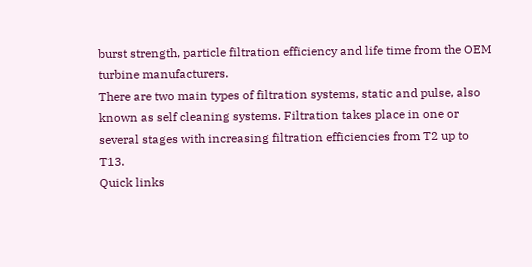burst strength, particle filtration efficiency and life time from the OEM turbine manufacturers.
There are two main types of filtration systems, static and pulse, also known as self cleaning systems. Filtration takes place in one or several stages with increasing filtration efficiencies from T2 up to T13.
Quick links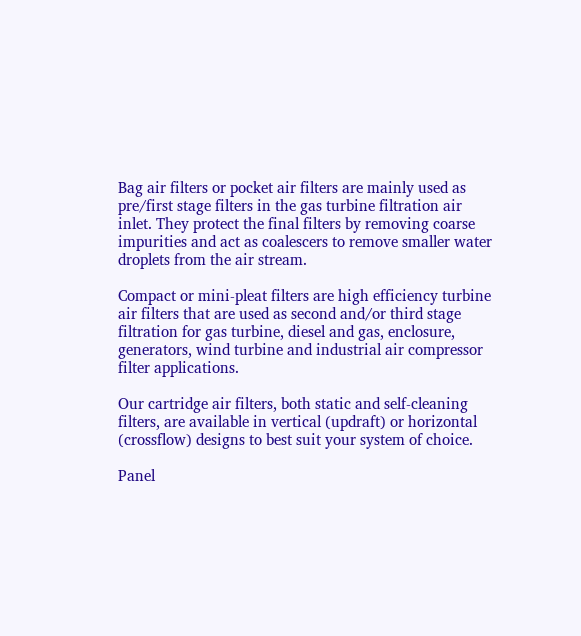Bag air filters or pocket air filters are mainly used as pre/first stage filters in the gas turbine filtration air inlet. They protect the final filters by removing coarse impurities and act as coalescers to remove smaller water droplets from the air stream.

Compact or mini-pleat filters are high efficiency turbine air filters that are used as second and/or third stage filtration for gas turbine, diesel and gas, enclosure, generators, wind turbine and industrial air compressor filter applications.

Our cartridge air filters, both static and self-cleaning filters, are available in vertical (updraft) or horizontal (crossflow) designs to best suit your system of choice.

Panel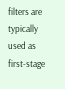filters are typically used as first-stage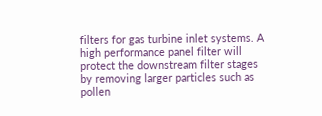filters for gas turbine inlet systems. A high performance panel filter will protect the downstream filter stages by removing larger particles such as pollen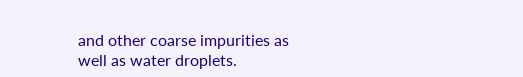and other coarse impurities as well as water droplets.